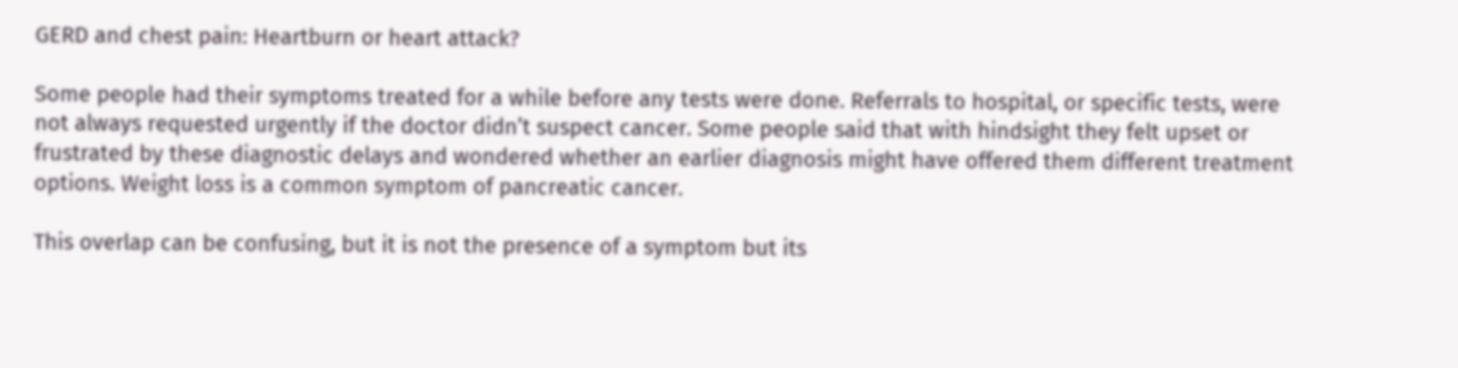GERD and chest pain: Heartburn or heart attack?

Some people had their symptoms treated for a while before any tests were done. Referrals to hospital, or specific tests, were not always requested urgently if the doctor didn’t suspect cancer. Some people said that with hindsight they felt upset or frustrated by these diagnostic delays and wondered whether an earlier diagnosis might have offered them different treatment options. Weight loss is a common symptom of pancreatic cancer.

This overlap can be confusing, but it is not the presence of a symptom but its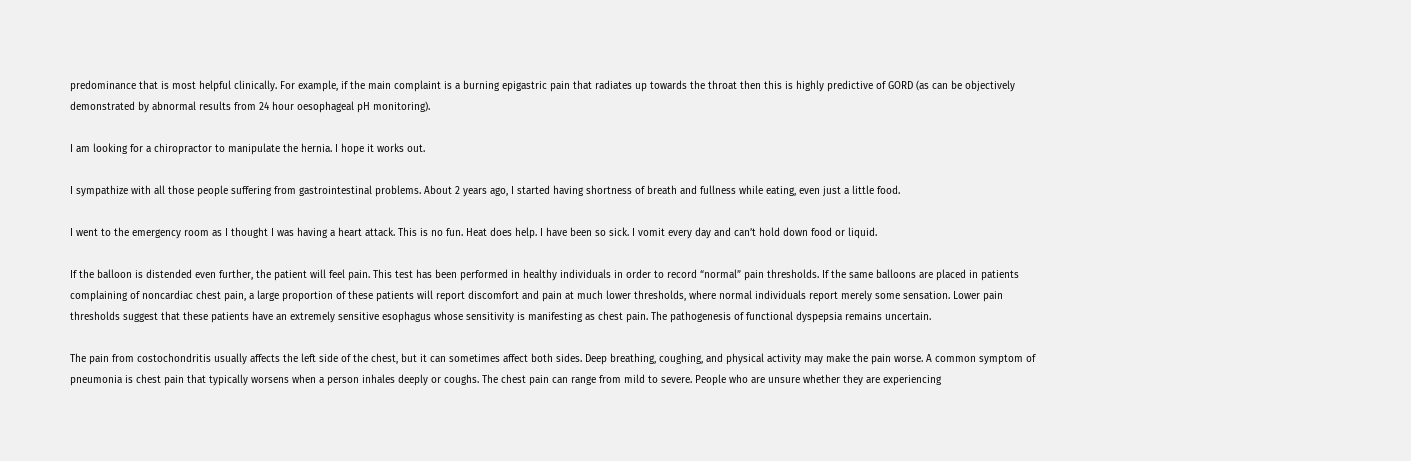predominance that is most helpful clinically. For example, if the main complaint is a burning epigastric pain that radiates up towards the throat then this is highly predictive of GORD (as can be objectively demonstrated by abnormal results from 24 hour oesophageal pH monitoring).

I am looking for a chiropractor to manipulate the hernia. I hope it works out.

I sympathize with all those people suffering from gastrointestinal problems. About 2 years ago, I started having shortness of breath and fullness while eating, even just a little food.

I went to the emergency room as I thought I was having a heart attack. This is no fun. Heat does help. I have been so sick. I vomit every day and can’t hold down food or liquid.

If the balloon is distended even further, the patient will feel pain. This test has been performed in healthy individuals in order to record “normal” pain thresholds. If the same balloons are placed in patients complaining of noncardiac chest pain, a large proportion of these patients will report discomfort and pain at much lower thresholds, where normal individuals report merely some sensation. Lower pain thresholds suggest that these patients have an extremely sensitive esophagus whose sensitivity is manifesting as chest pain. The pathogenesis of functional dyspepsia remains uncertain.

The pain from costochondritis usually affects the left side of the chest, but it can sometimes affect both sides. Deep breathing, coughing, and physical activity may make the pain worse. A common symptom of pneumonia is chest pain that typically worsens when a person inhales deeply or coughs. The chest pain can range from mild to severe. People who are unsure whether they are experiencing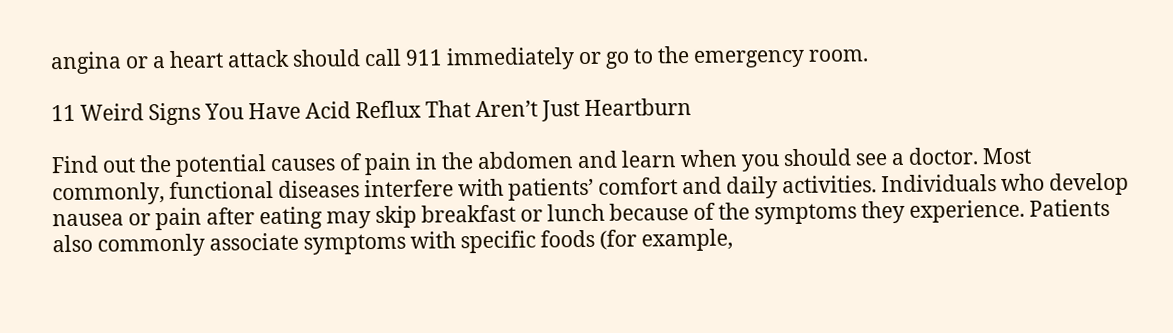angina or a heart attack should call 911 immediately or go to the emergency room.

11 Weird Signs You Have Acid Reflux That Aren’t Just Heartburn

Find out the potential causes of pain in the abdomen and learn when you should see a doctor. Most commonly, functional diseases interfere with patients’ comfort and daily activities. Individuals who develop nausea or pain after eating may skip breakfast or lunch because of the symptoms they experience. Patients also commonly associate symptoms with specific foods (for example,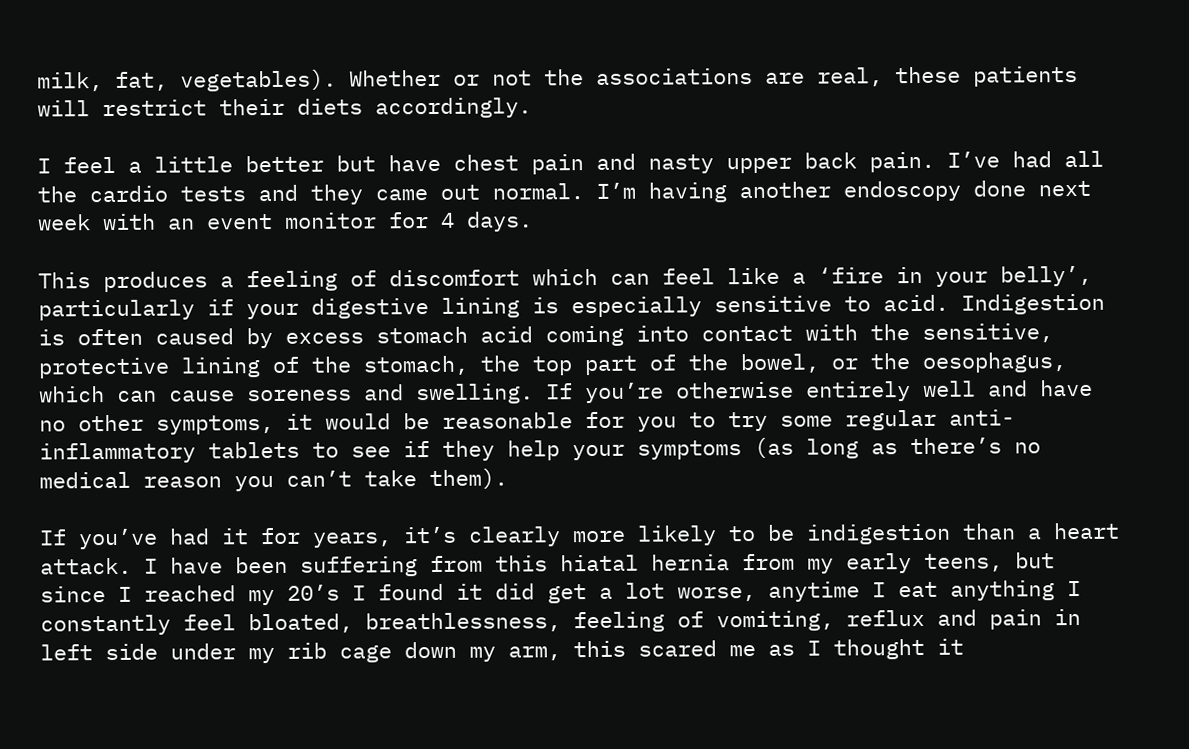milk, fat, vegetables). Whether or not the associations are real, these patients will restrict their diets accordingly.

I feel a little better but have chest pain and nasty upper back pain. I’ve had all the cardio tests and they came out normal. I’m having another endoscopy done next week with an event monitor for 4 days.

This produces a feeling of discomfort which can feel like a ‘fire in your belly’, particularly if your digestive lining is especially sensitive to acid. Indigestion is often caused by excess stomach acid coming into contact with the sensitive, protective lining of the stomach, the top part of the bowel, or the oesophagus, which can cause soreness and swelling. If you’re otherwise entirely well and have no other symptoms, it would be reasonable for you to try some regular anti-inflammatory tablets to see if they help your symptoms (as long as there’s no medical reason you can’t take them).

If you’ve had it for years, it’s clearly more likely to be indigestion than a heart attack. I have been suffering from this hiatal hernia from my early teens, but since I reached my 20’s I found it did get a lot worse, anytime I eat anything I constantly feel bloated, breathlessness, feeling of vomiting, reflux and pain in left side under my rib cage down my arm, this scared me as I thought it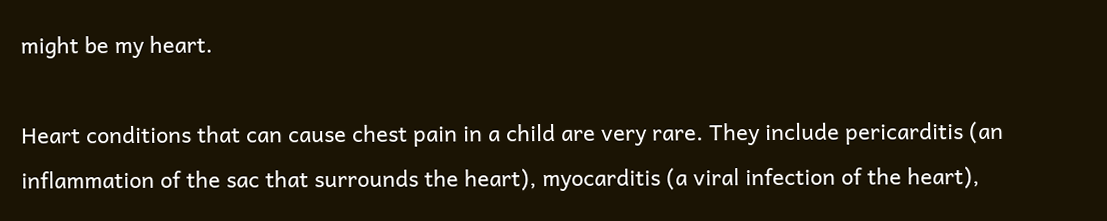might be my heart.

Heart conditions that can cause chest pain in a child are very rare. They include pericarditis (an inflammation of the sac that surrounds the heart), myocarditis (a viral infection of the heart),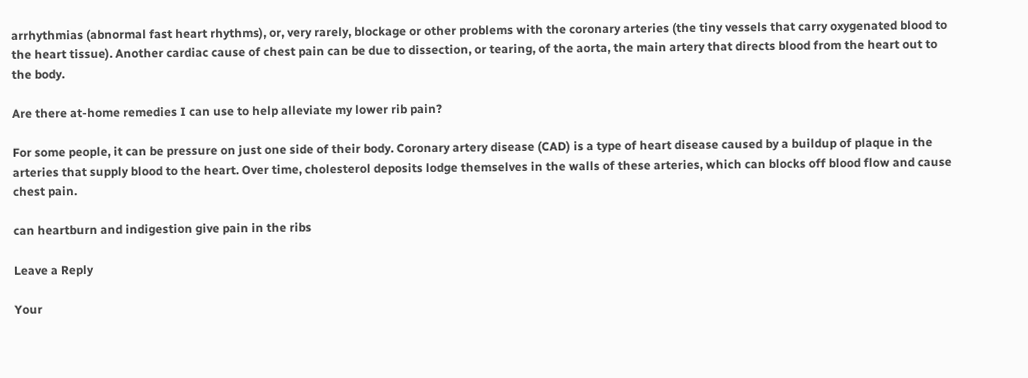arrhythmias (abnormal fast heart rhythms), or, very rarely, blockage or other problems with the coronary arteries (the tiny vessels that carry oxygenated blood to the heart tissue). Another cardiac cause of chest pain can be due to dissection, or tearing, of the aorta, the main artery that directs blood from the heart out to the body.

Are there at-home remedies I can use to help alleviate my lower rib pain?

For some people, it can be pressure on just one side of their body. Coronary artery disease (CAD) is a type of heart disease caused by a buildup of plaque in the arteries that supply blood to the heart. Over time, cholesterol deposits lodge themselves in the walls of these arteries, which can blocks off blood flow and cause chest pain.

can heartburn and indigestion give pain in the ribs

Leave a Reply

Your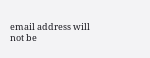email address will not be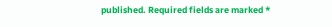published. Required fields are marked *